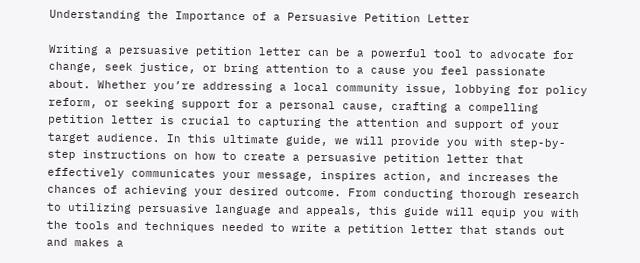Understanding the Importance of a Persuasive Petition Letter

Writing a persuasive petition letter can be a powerful tool to advocate for change, seek justice, or bring attention to a cause you feel passionate about. Whether you’re addressing a local community issue, lobbying for policy reform, or seeking support for a personal cause, crafting a compelling petition letter is crucial to capturing the attention and support of your target audience. In this ultimate guide, we will provide you with step-by-step instructions on how to create a persuasive petition letter that effectively communicates your message, inspires action, and increases the chances of achieving your desired outcome. From conducting thorough research to utilizing persuasive language and appeals, this guide will equip you with the tools and techniques needed to write a petition letter that stands out and makes a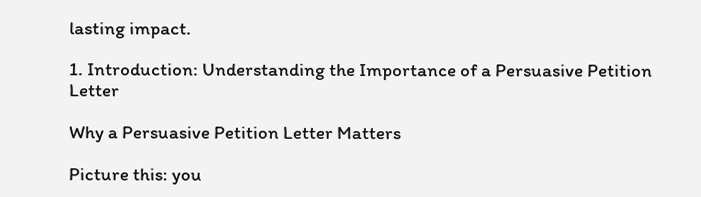lasting impact.

1. Introduction: Understanding the Importance of a Persuasive Petition Letter

Why a Persuasive Petition Letter Matters

Picture this: you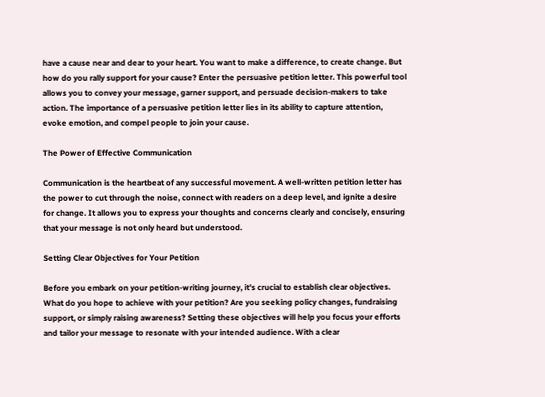have a cause near and dear to your heart. You want to make a difference, to create change. But how do you rally support for your cause? Enter the persuasive petition letter. This powerful tool allows you to convey your message, garner support, and persuade decision-makers to take action. The importance of a persuasive petition letter lies in its ability to capture attention, evoke emotion, and compel people to join your cause.

The Power of Effective Communication

Communication is the heartbeat of any successful movement. A well-written petition letter has the power to cut through the noise, connect with readers on a deep level, and ignite a desire for change. It allows you to express your thoughts and concerns clearly and concisely, ensuring that your message is not only heard but understood.

Setting Clear Objectives for Your Petition

Before you embark on your petition-writing journey, it’s crucial to establish clear objectives. What do you hope to achieve with your petition? Are you seeking policy changes, fundraising support, or simply raising awareness? Setting these objectives will help you focus your efforts and tailor your message to resonate with your intended audience. With a clear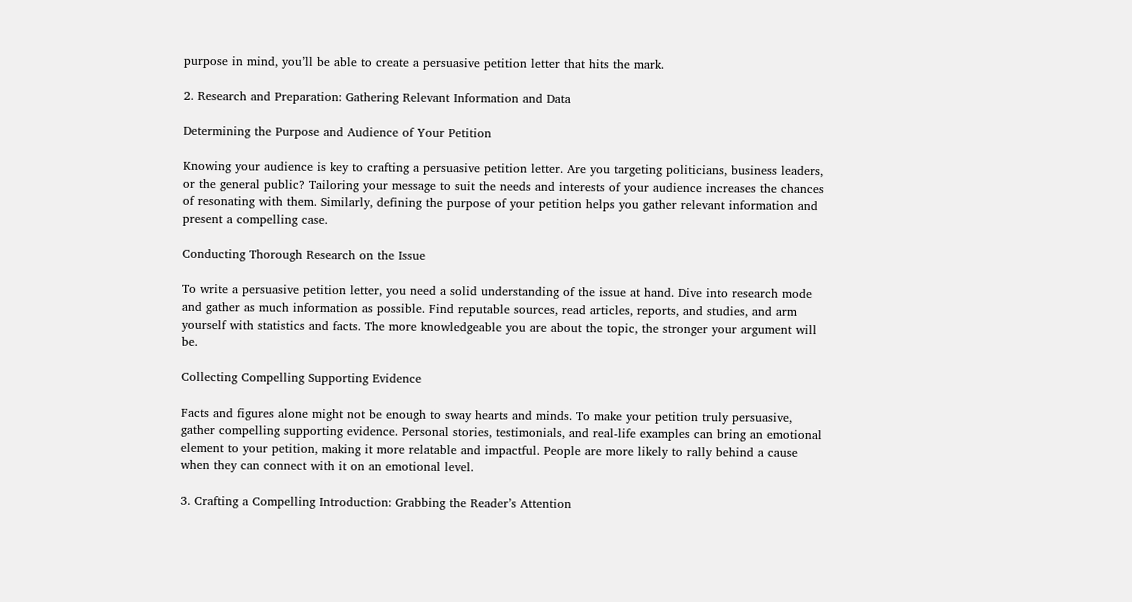purpose in mind, you’ll be able to create a persuasive petition letter that hits the mark.

2. Research and Preparation: Gathering Relevant Information and Data

Determining the Purpose and Audience of Your Petition

Knowing your audience is key to crafting a persuasive petition letter. Are you targeting politicians, business leaders, or the general public? Tailoring your message to suit the needs and interests of your audience increases the chances of resonating with them. Similarly, defining the purpose of your petition helps you gather relevant information and present a compelling case.

Conducting Thorough Research on the Issue

To write a persuasive petition letter, you need a solid understanding of the issue at hand. Dive into research mode and gather as much information as possible. Find reputable sources, read articles, reports, and studies, and arm yourself with statistics and facts. The more knowledgeable you are about the topic, the stronger your argument will be.

Collecting Compelling Supporting Evidence

Facts and figures alone might not be enough to sway hearts and minds. To make your petition truly persuasive, gather compelling supporting evidence. Personal stories, testimonials, and real-life examples can bring an emotional element to your petition, making it more relatable and impactful. People are more likely to rally behind a cause when they can connect with it on an emotional level.

3. Crafting a Compelling Introduction: Grabbing the Reader’s Attention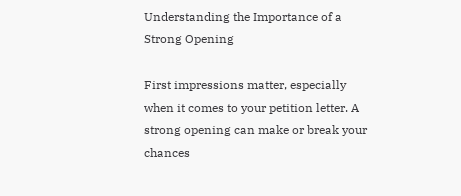Understanding the Importance of a Strong Opening

First impressions matter, especially when it comes to your petition letter. A strong opening can make or break your chances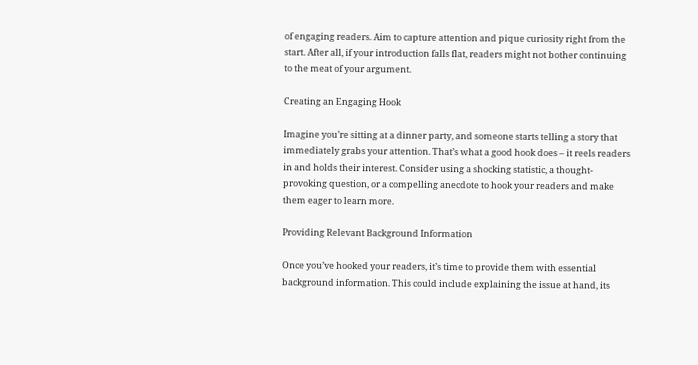of engaging readers. Aim to capture attention and pique curiosity right from the start. After all, if your introduction falls flat, readers might not bother continuing to the meat of your argument.

Creating an Engaging Hook

Imagine you’re sitting at a dinner party, and someone starts telling a story that immediately grabs your attention. That’s what a good hook does – it reels readers in and holds their interest. Consider using a shocking statistic, a thought-provoking question, or a compelling anecdote to hook your readers and make them eager to learn more.

Providing Relevant Background Information

Once you’ve hooked your readers, it’s time to provide them with essential background information. This could include explaining the issue at hand, its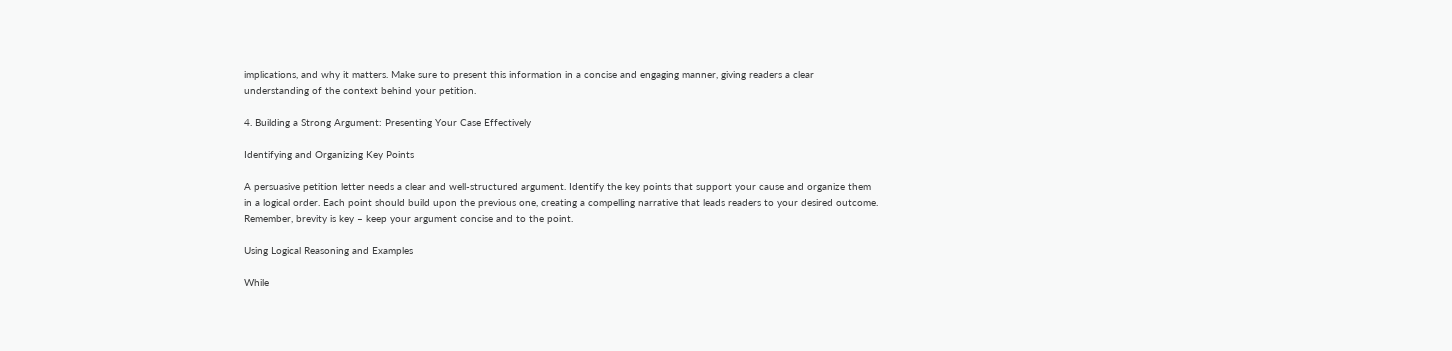implications, and why it matters. Make sure to present this information in a concise and engaging manner, giving readers a clear understanding of the context behind your petition.

4. Building a Strong Argument: Presenting Your Case Effectively

Identifying and Organizing Key Points

A persuasive petition letter needs a clear and well-structured argument. Identify the key points that support your cause and organize them in a logical order. Each point should build upon the previous one, creating a compelling narrative that leads readers to your desired outcome. Remember, brevity is key – keep your argument concise and to the point.

Using Logical Reasoning and Examples

While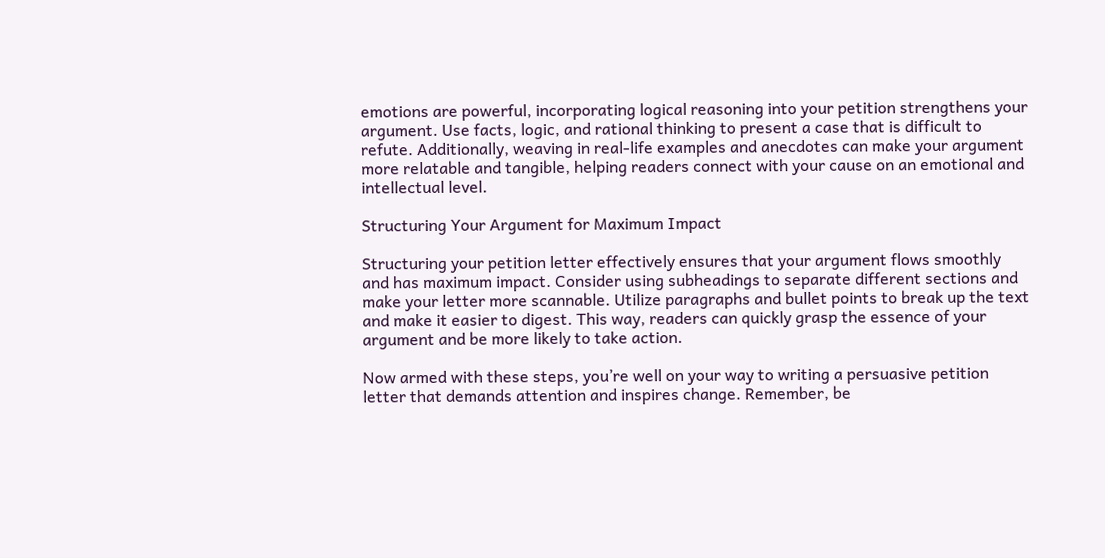emotions are powerful, incorporating logical reasoning into your petition strengthens your argument. Use facts, logic, and rational thinking to present a case that is difficult to refute. Additionally, weaving in real-life examples and anecdotes can make your argument more relatable and tangible, helping readers connect with your cause on an emotional and intellectual level.

Structuring Your Argument for Maximum Impact

Structuring your petition letter effectively ensures that your argument flows smoothly and has maximum impact. Consider using subheadings to separate different sections and make your letter more scannable. Utilize paragraphs and bullet points to break up the text and make it easier to digest. This way, readers can quickly grasp the essence of your argument and be more likely to take action.

Now armed with these steps, you’re well on your way to writing a persuasive petition letter that demands attention and inspires change. Remember, be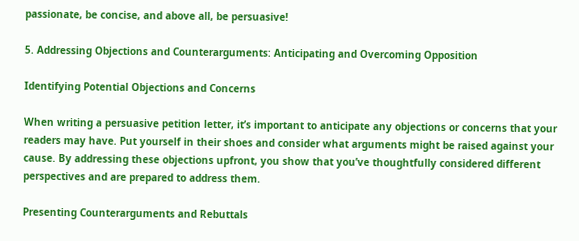passionate, be concise, and above all, be persuasive!

5. Addressing Objections and Counterarguments: Anticipating and Overcoming Opposition

Identifying Potential Objections and Concerns

When writing a persuasive petition letter, it’s important to anticipate any objections or concerns that your readers may have. Put yourself in their shoes and consider what arguments might be raised against your cause. By addressing these objections upfront, you show that you’ve thoughtfully considered different perspectives and are prepared to address them.

Presenting Counterarguments and Rebuttals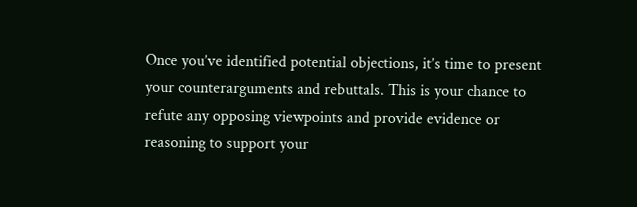Once you’ve identified potential objections, it’s time to present your counterarguments and rebuttals. This is your chance to refute any opposing viewpoints and provide evidence or reasoning to support your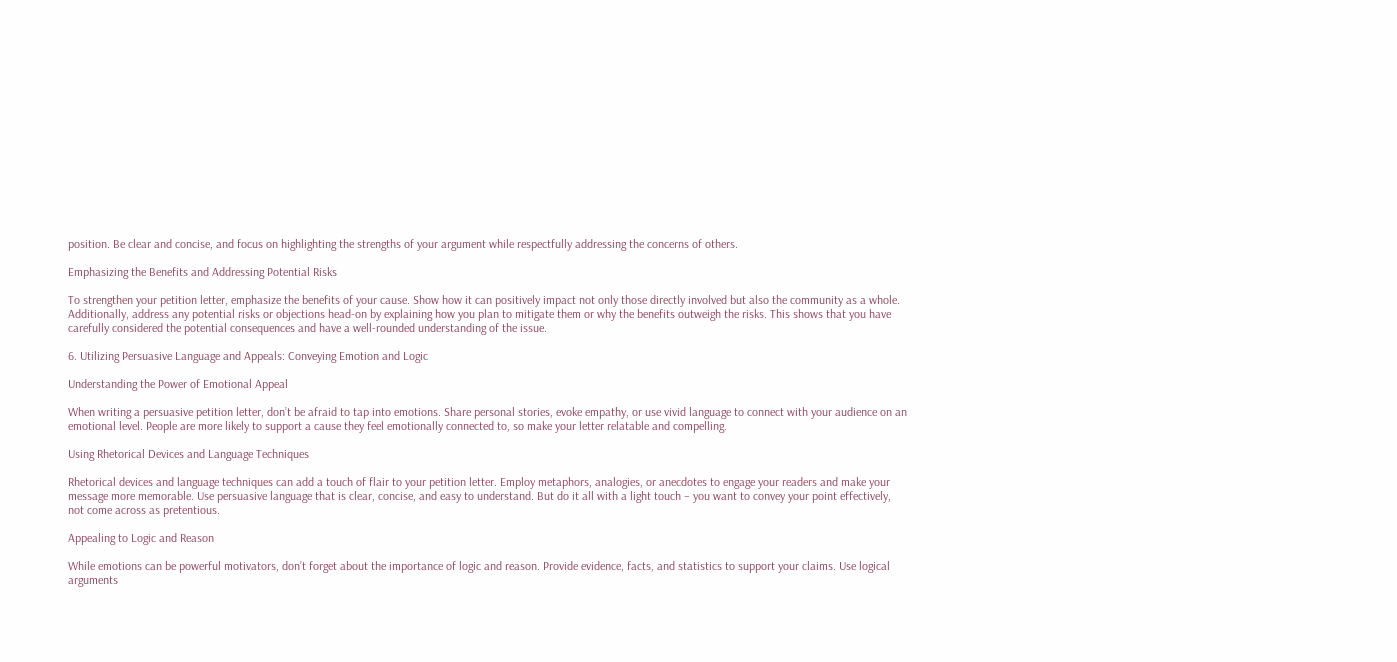position. Be clear and concise, and focus on highlighting the strengths of your argument while respectfully addressing the concerns of others.

Emphasizing the Benefits and Addressing Potential Risks

To strengthen your petition letter, emphasize the benefits of your cause. Show how it can positively impact not only those directly involved but also the community as a whole. Additionally, address any potential risks or objections head-on by explaining how you plan to mitigate them or why the benefits outweigh the risks. This shows that you have carefully considered the potential consequences and have a well-rounded understanding of the issue.

6. Utilizing Persuasive Language and Appeals: Conveying Emotion and Logic

Understanding the Power of Emotional Appeal

When writing a persuasive petition letter, don’t be afraid to tap into emotions. Share personal stories, evoke empathy, or use vivid language to connect with your audience on an emotional level. People are more likely to support a cause they feel emotionally connected to, so make your letter relatable and compelling.

Using Rhetorical Devices and Language Techniques

Rhetorical devices and language techniques can add a touch of flair to your petition letter. Employ metaphors, analogies, or anecdotes to engage your readers and make your message more memorable. Use persuasive language that is clear, concise, and easy to understand. But do it all with a light touch – you want to convey your point effectively, not come across as pretentious.

Appealing to Logic and Reason

While emotions can be powerful motivators, don’t forget about the importance of logic and reason. Provide evidence, facts, and statistics to support your claims. Use logical arguments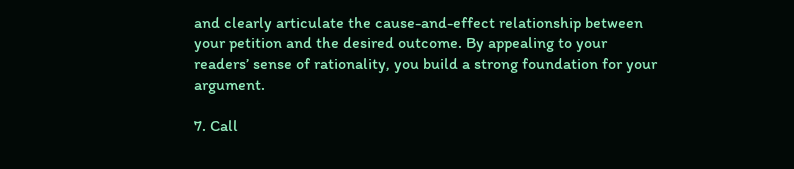and clearly articulate the cause-and-effect relationship between your petition and the desired outcome. By appealing to your readers’ sense of rationality, you build a strong foundation for your argument.

7. Call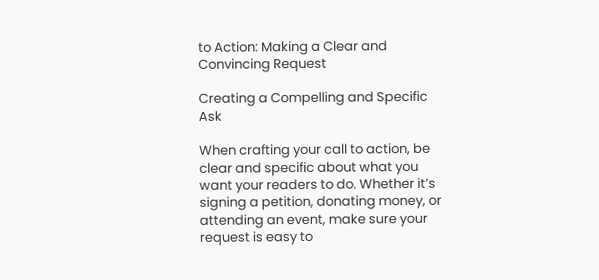to Action: Making a Clear and Convincing Request

Creating a Compelling and Specific Ask

When crafting your call to action, be clear and specific about what you want your readers to do. Whether it’s signing a petition, donating money, or attending an event, make sure your request is easy to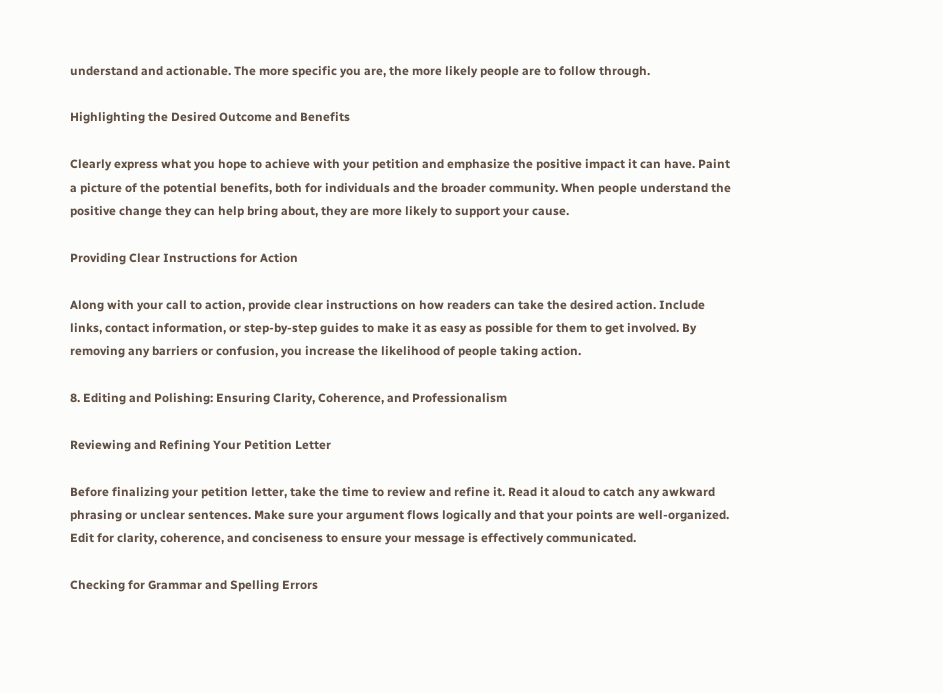understand and actionable. The more specific you are, the more likely people are to follow through.

Highlighting the Desired Outcome and Benefits

Clearly express what you hope to achieve with your petition and emphasize the positive impact it can have. Paint a picture of the potential benefits, both for individuals and the broader community. When people understand the positive change they can help bring about, they are more likely to support your cause.

Providing Clear Instructions for Action

Along with your call to action, provide clear instructions on how readers can take the desired action. Include links, contact information, or step-by-step guides to make it as easy as possible for them to get involved. By removing any barriers or confusion, you increase the likelihood of people taking action.

8. Editing and Polishing: Ensuring Clarity, Coherence, and Professionalism

Reviewing and Refining Your Petition Letter

Before finalizing your petition letter, take the time to review and refine it. Read it aloud to catch any awkward phrasing or unclear sentences. Make sure your argument flows logically and that your points are well-organized. Edit for clarity, coherence, and conciseness to ensure your message is effectively communicated.

Checking for Grammar and Spelling Errors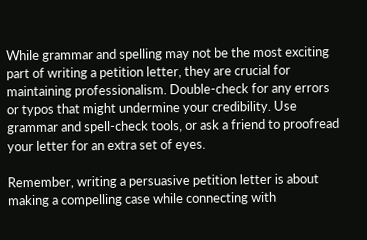While grammar and spelling may not be the most exciting part of writing a petition letter, they are crucial for maintaining professionalism. Double-check for any errors or typos that might undermine your credibility. Use grammar and spell-check tools, or ask a friend to proofread your letter for an extra set of eyes.

Remember, writing a persuasive petition letter is about making a compelling case while connecting with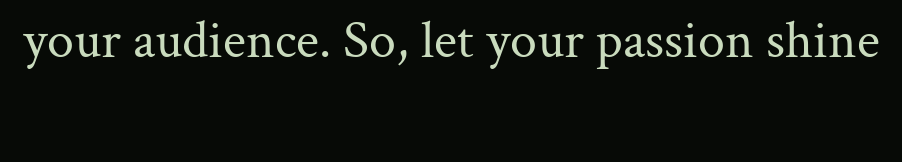your audience. So, let your passion shine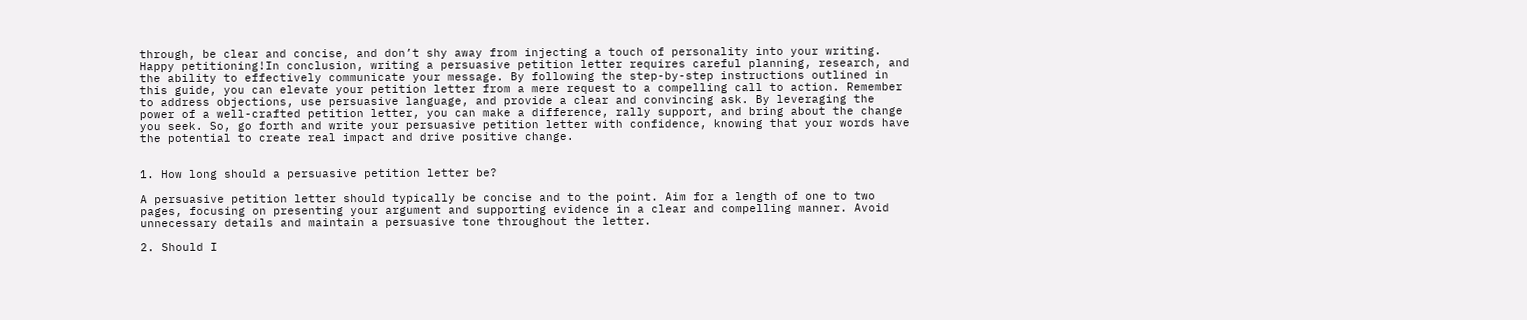through, be clear and concise, and don’t shy away from injecting a touch of personality into your writing. Happy petitioning!In conclusion, writing a persuasive petition letter requires careful planning, research, and the ability to effectively communicate your message. By following the step-by-step instructions outlined in this guide, you can elevate your petition letter from a mere request to a compelling call to action. Remember to address objections, use persuasive language, and provide a clear and convincing ask. By leveraging the power of a well-crafted petition letter, you can make a difference, rally support, and bring about the change you seek. So, go forth and write your persuasive petition letter with confidence, knowing that your words have the potential to create real impact and drive positive change.


1. How long should a persuasive petition letter be?

A persuasive petition letter should typically be concise and to the point. Aim for a length of one to two pages, focusing on presenting your argument and supporting evidence in a clear and compelling manner. Avoid unnecessary details and maintain a persuasive tone throughout the letter.

2. Should I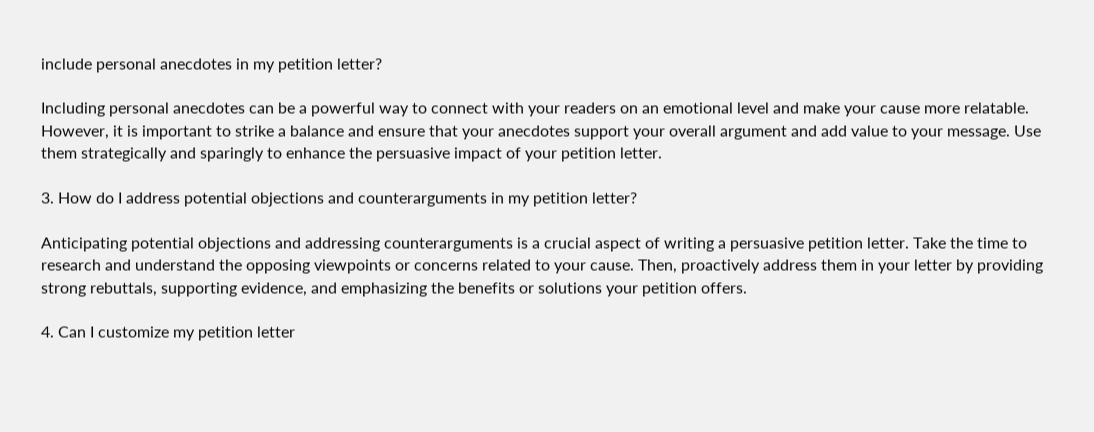include personal anecdotes in my petition letter?

Including personal anecdotes can be a powerful way to connect with your readers on an emotional level and make your cause more relatable. However, it is important to strike a balance and ensure that your anecdotes support your overall argument and add value to your message. Use them strategically and sparingly to enhance the persuasive impact of your petition letter.

3. How do I address potential objections and counterarguments in my petition letter?

Anticipating potential objections and addressing counterarguments is a crucial aspect of writing a persuasive petition letter. Take the time to research and understand the opposing viewpoints or concerns related to your cause. Then, proactively address them in your letter by providing strong rebuttals, supporting evidence, and emphasizing the benefits or solutions your petition offers.

4. Can I customize my petition letter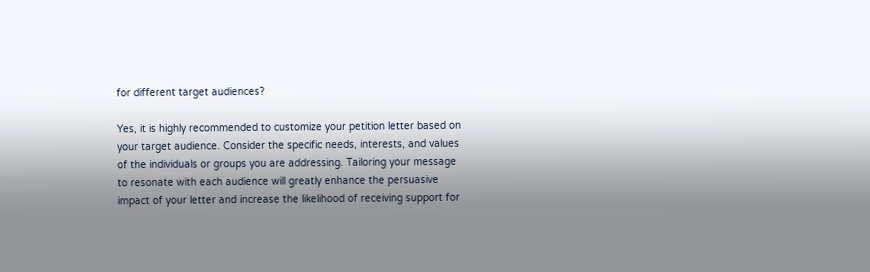for different target audiences?

Yes, it is highly recommended to customize your petition letter based on your target audience. Consider the specific needs, interests, and values of the individuals or groups you are addressing. Tailoring your message to resonate with each audience will greatly enhance the persuasive impact of your letter and increase the likelihood of receiving support for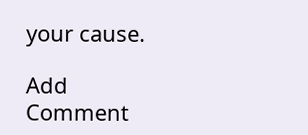your cause.

Add Comment